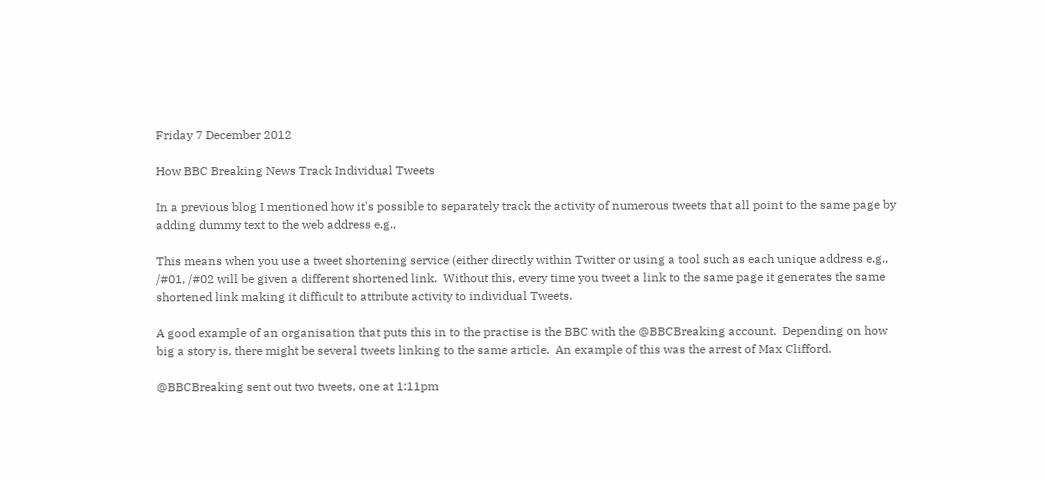Friday 7 December 2012

How BBC Breaking News Track Individual Tweets

In a previous blog I mentioned how it's possible to separately track the activity of numerous tweets that all point to the same page by adding dummy text to the web address e.g.,

This means when you use a tweet shortening service (either directly within Twitter or using a tool such as each unique address e.g., /#01, /#02 will be given a different shortened link.  Without this, every time you tweet a link to the same page it generates the same shortened link making it difficult to attribute activity to individual Tweets.

A good example of an organisation that puts this in to the practise is the BBC with the @BBCBreaking account.  Depending on how big a story is, there might be several tweets linking to the same article.  An example of this was the arrest of Max Clifford.

@BBCBreaking sent out two tweets, one at 1:11pm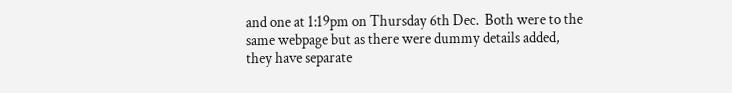and one at 1:19pm on Thursday 6th Dec.  Both were to the same webpage but as there were dummy details added, they have separate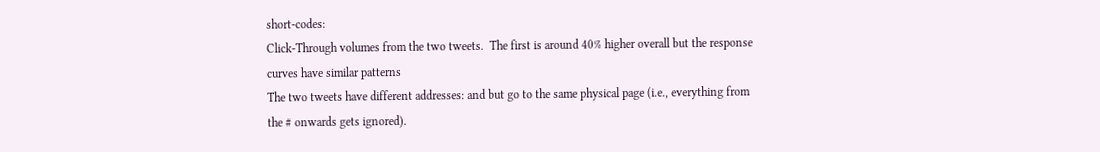short-codes:
Click-Through volumes from the two tweets.  The first is around 40% higher overall but the response curves have similar patterns
The two tweets have different addresses: and but go to the same physical page (i.e., everything from the # onwards gets ignored).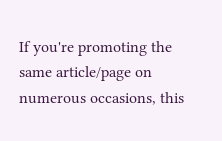If you're promoting the same article/page on numerous occasions, this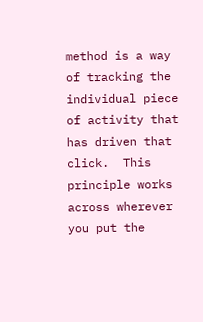method is a way of tracking the individual piece of activity that has driven that click.  This principle works across wherever you put the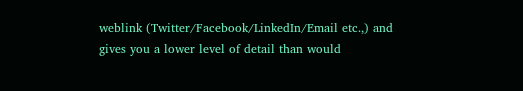weblink (Twitter/Facebook/LinkedIn/Email etc.,) and gives you a lower level of detail than would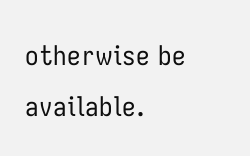otherwise be available.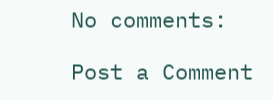No comments:

Post a Comment